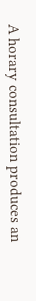A horary consultation produces an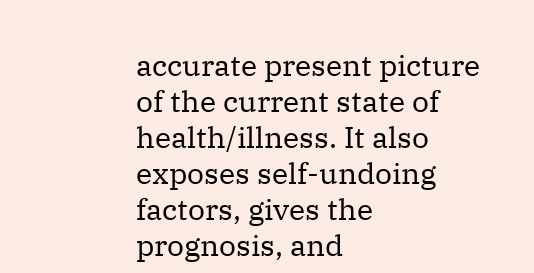accurate present picture of the current state of health/illness. It also exposes self-undoing factors, gives the prognosis, and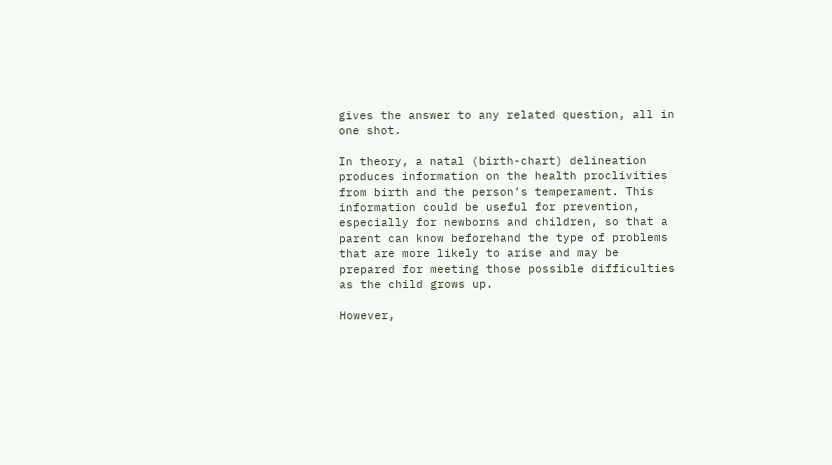gives the answer to any related question, all in one shot.

In theory, a natal (birth-chart) delineation produces information on the health proclivities from birth and the person’s temperament. This information could be useful for prevention, especially for newborns and children, so that a parent can know beforehand the type of problems that are more likely to arise and may be prepared for meeting those possible difficulties as the child grows up.

However,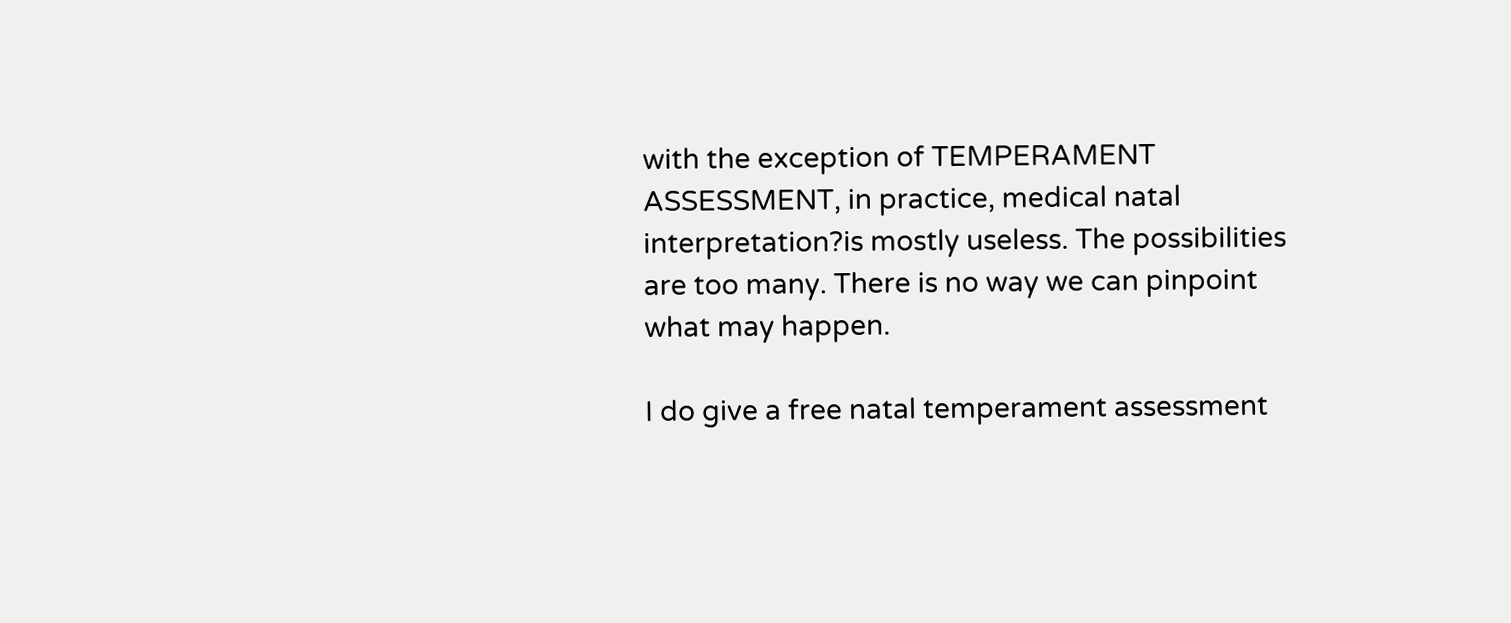with the exception of TEMPERAMENT ASSESSMENT, in practice, medical natal interpretation?is mostly useless. The possibilities are too many. There is no way we can pinpoint what may happen.

I do give a free natal temperament assessment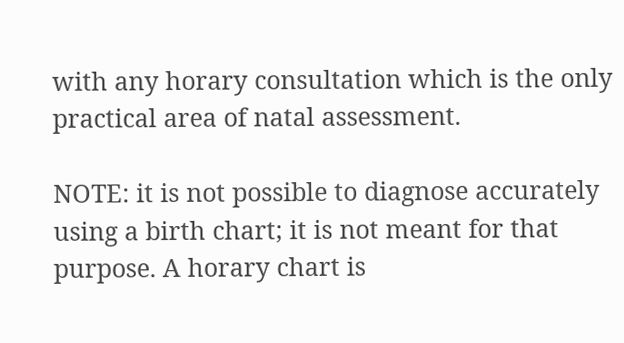with any horary consultation which is the only practical area of natal assessment.

NOTE: it is not possible to diagnose accurately using a birth chart; it is not meant for that purpose. A horary chart is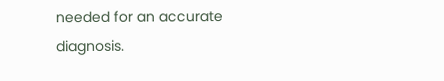needed for an accurate diagnosis.